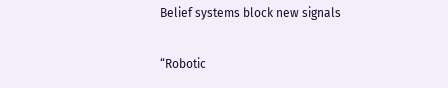Belief systems block new signals

“Robotic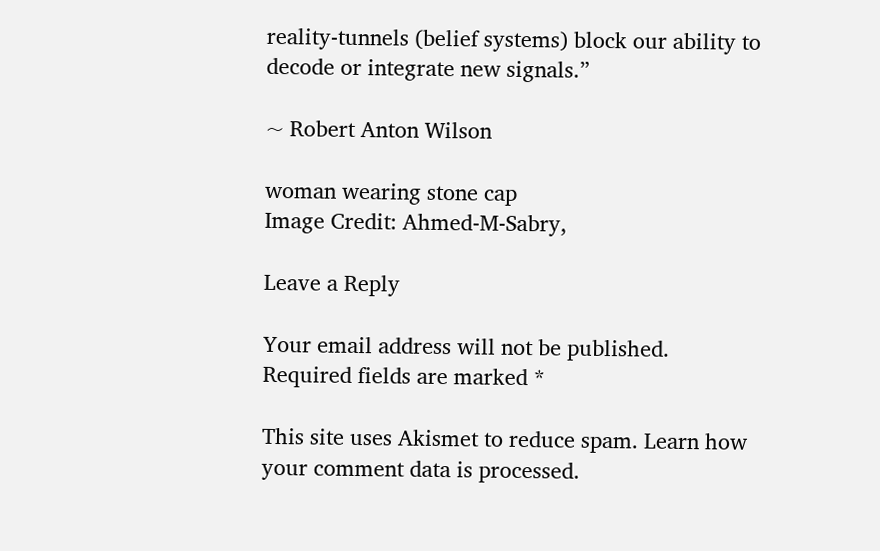reality-tunnels (belief systems) block our ability to decode or integrate new signals.”

~ Robert Anton Wilson

woman wearing stone cap
Image Credit: Ahmed-M-Sabry,

Leave a Reply

Your email address will not be published. Required fields are marked *

This site uses Akismet to reduce spam. Learn how your comment data is processed.